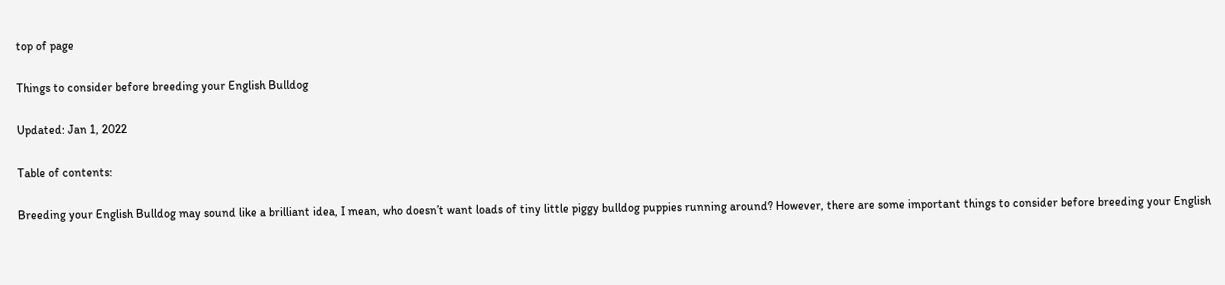top of page

Things to consider before breeding your English Bulldog

Updated: Jan 1, 2022

Table of contents:

Breeding your English Bulldog may sound like a brilliant idea, I mean, who doesn’t want loads of tiny little piggy bulldog puppies running around? However, there are some important things to consider before breeding your English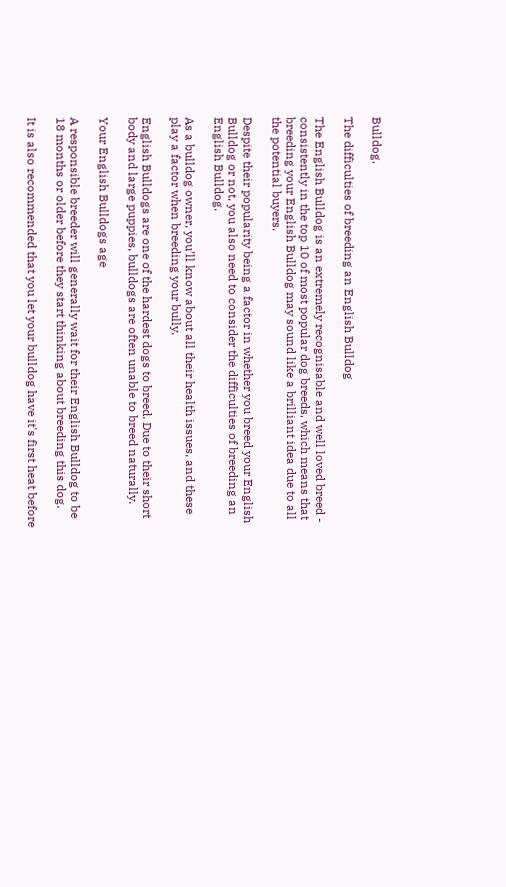Bulldog.

The difficulties of breeding an English Bulldog

The English Bulldog is an extremely recognisable and well loved breed - consistently in the top 10 of most popular dog breeds, which means that breeding your English Bulldog may sound like a brilliant idea due to all the potential buyers.

Despite their popularity being a factor in whether you breed your English Bulldog or not, you also need to consider the difficulties of breeding an English Bulldog.

As a bulldog owner, you’ll know about all their health issues, and these play a factor when breeding your bully.

English Bulldogs are one of the hardest dogs to breed. Due to their short body and large puppies, bulldogs are often unable to breed naturally.

Your English Bulldogs age

A responsible breeder will generally wait for their English Bulldog to be 18 months or older before they start thinking about breeding this dog.

It is also recommended that you let your bulldog have it's first heat before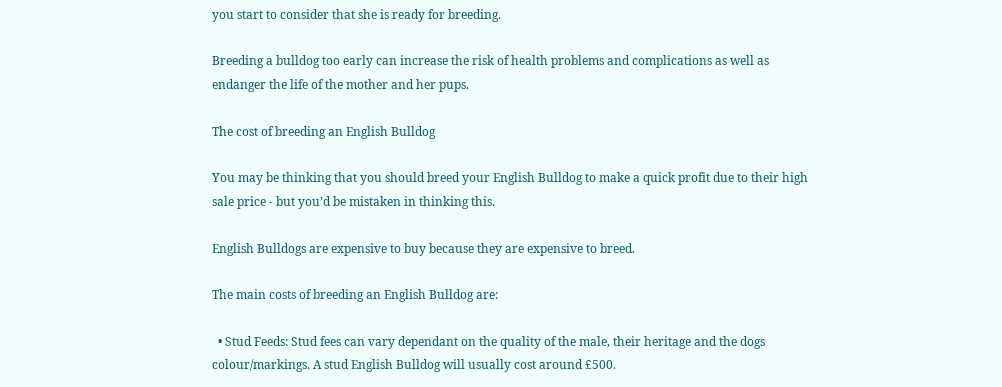you start to consider that she is ready for breeding.

Breeding a bulldog too early can increase the risk of health problems and complications as well as endanger the life of the mother and her pups.

The cost of breeding an English Bulldog

You may be thinking that you should breed your English Bulldog to make a quick profit due to their high sale price - but you’d be mistaken in thinking this.

English Bulldogs are expensive to buy because they are expensive to breed.

The main costs of breeding an English Bulldog are:

  • Stud Feeds: Stud fees can vary dependant on the quality of the male, their heritage and the dogs colour/markings. A stud English Bulldog will usually cost around £500.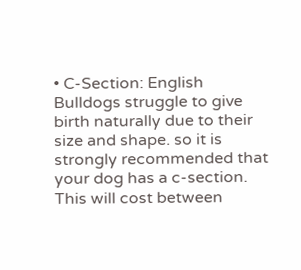• C-Section: English Bulldogs struggle to give birth naturally due to their size and shape. so it is strongly recommended that your dog has a c-section. This will cost between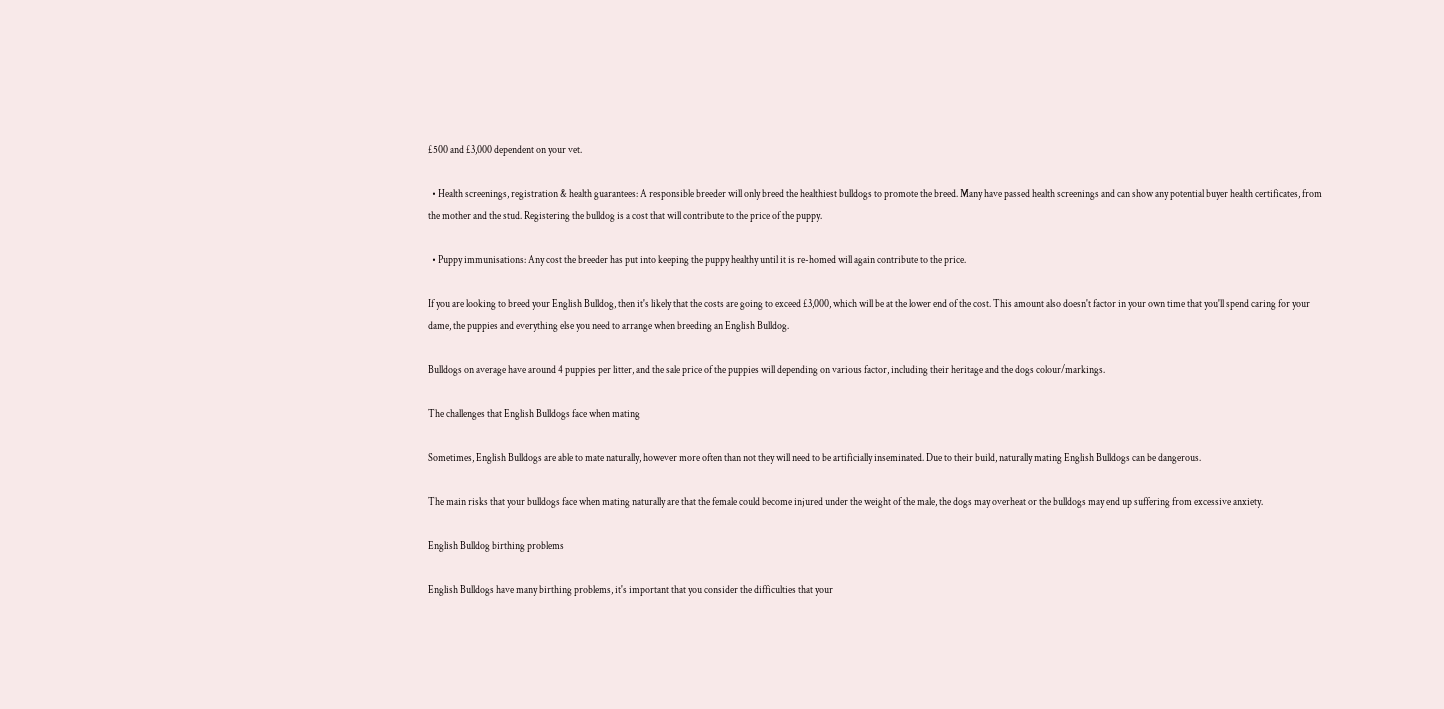£500 and £3,000 dependent on your vet.

  • Health screenings, registration & health guarantees: A responsible breeder will only breed the healthiest bulldogs to promote the breed. Many have passed health screenings and can show any potential buyer health certificates, from the mother and the stud. Registering the bulldog is a cost that will contribute to the price of the puppy.

  • Puppy immunisations: Any cost the breeder has put into keeping the puppy healthy until it is re-homed will again contribute to the price.

If you are looking to breed your English Bulldog, then it's likely that the costs are going to exceed £3,000, which will be at the lower end of the cost. This amount also doesn't factor in your own time that you'll spend caring for your dame, the puppies and everything else you need to arrange when breeding an English Bulldog.

Bulldogs on average have around 4 puppies per litter, and the sale price of the puppies will depending on various factor, including their heritage and the dogs colour/markings.

The challenges that English Bulldogs face when mating

Sometimes, English Bulldogs are able to mate naturally, however more often than not they will need to be artificially inseminated. Due to their build, naturally mating English Bulldogs can be dangerous.

The main risks that your bulldogs face when mating naturally are that the female could become injured under the weight of the male, the dogs may overheat or the bulldogs may end up suffering from excessive anxiety.

English Bulldog birthing problems

English Bulldogs have many birthing problems, it's important that you consider the difficulties that your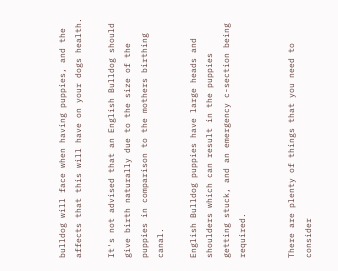bulldog will face when having puppies, and the affects that this will have on your dogs health.

It's not advised that an English Bulldog should give birth naturally due to the size of the puppies in comparison to the mothers birthing canal.

English Bulldog puppies have large heads and shoulders which can result in the puppies getting stuck, and an emergency c-section being required.


There are plenty of things that you need to consider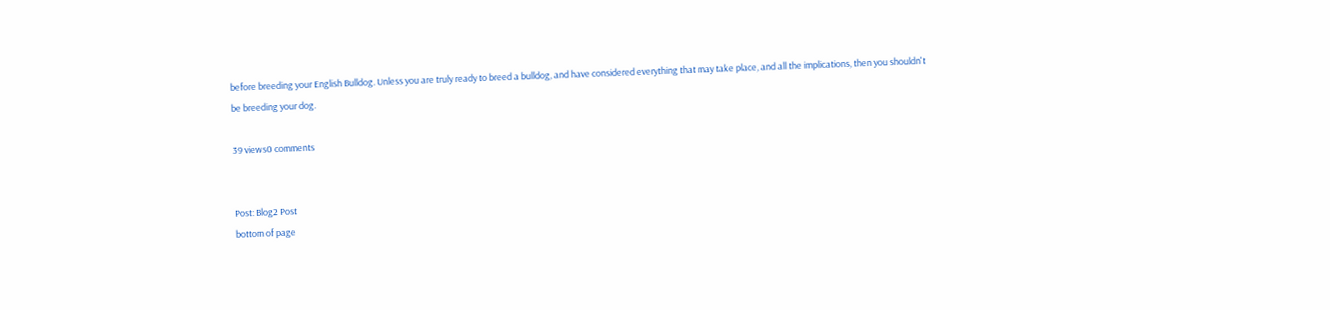before breeding your English Bulldog. Unless you are truly ready to breed a bulldog, and have considered everything that may take place, and all the implications, then you shouldn't be breeding your dog.

39 views0 comments


Post: Blog2 Post
bottom of page